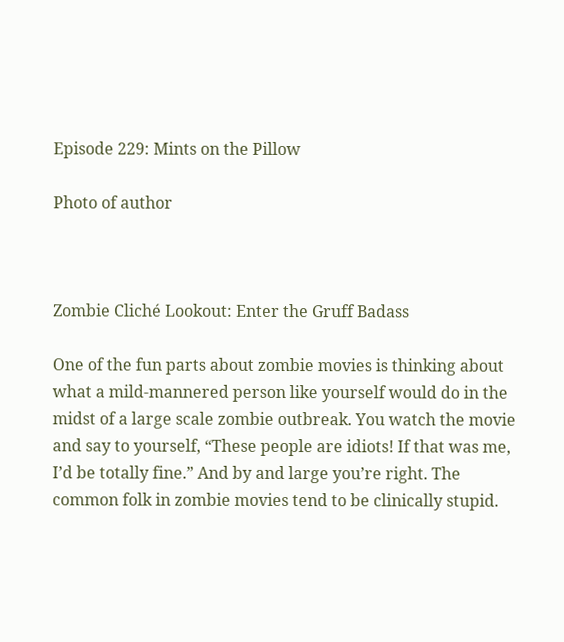Episode 229: Mints on the Pillow

Photo of author



Zombie Cliché Lookout: Enter the Gruff Badass

One of the fun parts about zombie movies is thinking about what a mild-mannered person like yourself would do in the midst of a large scale zombie outbreak. You watch the movie and say to yourself, “These people are idiots! If that was me, I’d be totally fine.” And by and large you’re right. The common folk in zombie movies tend to be clinically stupid.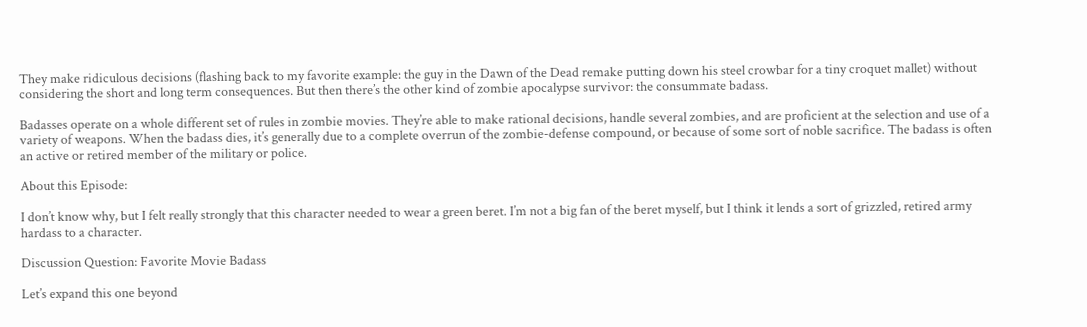They make ridiculous decisions (flashing back to my favorite example: the guy in the Dawn of the Dead remake putting down his steel crowbar for a tiny croquet mallet) without considering the short and long term consequences. But then there’s the other kind of zombie apocalypse survivor: the consummate badass.

Badasses operate on a whole different set of rules in zombie movies. They’re able to make rational decisions, handle several zombies, and are proficient at the selection and use of a variety of weapons. When the badass dies, it’s generally due to a complete overrun of the zombie-defense compound, or because of some sort of noble sacrifice. The badass is often an active or retired member of the military or police.

About this Episode:

I don’t know why, but I felt really strongly that this character needed to wear a green beret. I’m not a big fan of the beret myself, but I think it lends a sort of grizzled, retired army hardass to a character.

Discussion Question: Favorite Movie Badass

Let’s expand this one beyond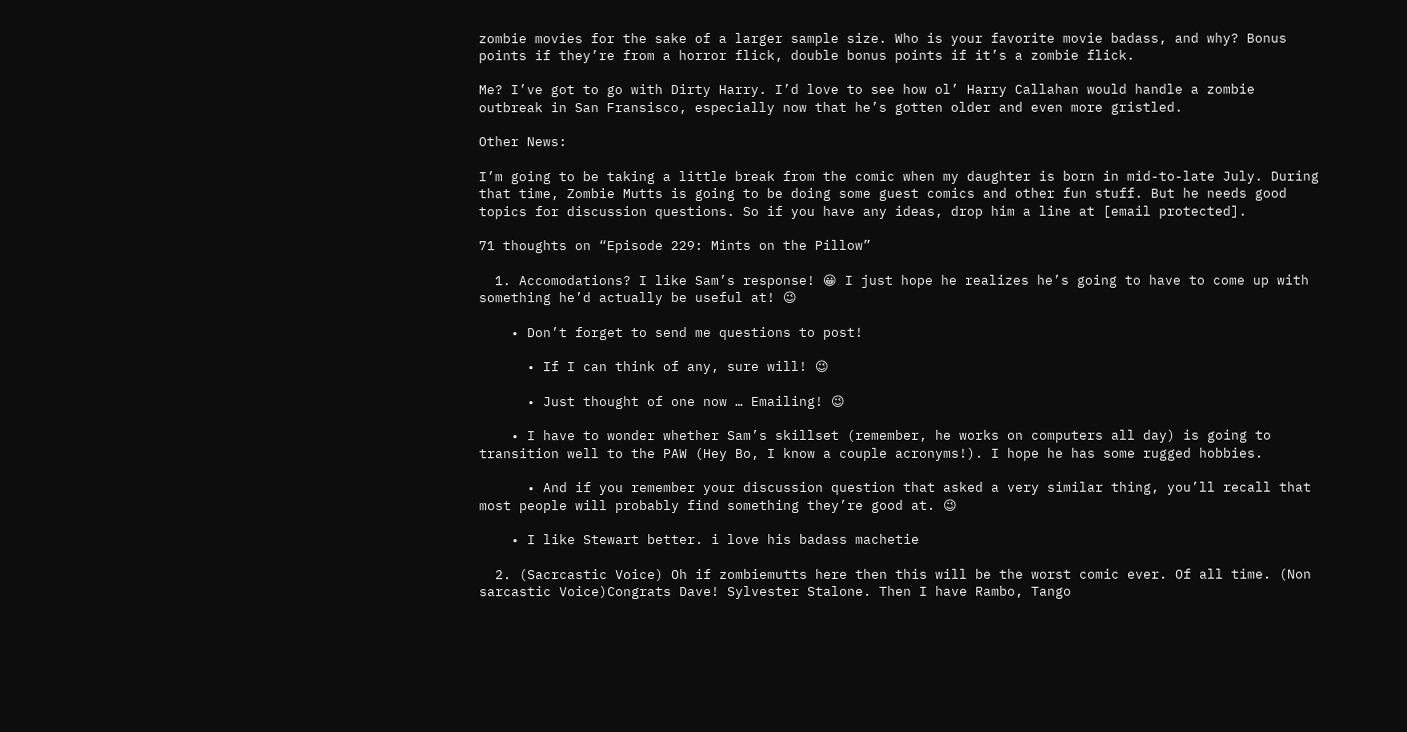zombie movies for the sake of a larger sample size. Who is your favorite movie badass, and why? Bonus points if they’re from a horror flick, double bonus points if it’s a zombie flick.

Me? I’ve got to go with Dirty Harry. I’d love to see how ol’ Harry Callahan would handle a zombie outbreak in San Fransisco, especially now that he’s gotten older and even more gristled.

Other News:

I’m going to be taking a little break from the comic when my daughter is born in mid-to-late July. During that time, Zombie Mutts is going to be doing some guest comics and other fun stuff. But he needs good topics for discussion questions. So if you have any ideas, drop him a line at [email protected].

71 thoughts on “Episode 229: Mints on the Pillow”

  1. Accomodations? I like Sam’s response! 😀 I just hope he realizes he’s going to have to come up with something he’d actually be useful at! 😉

    • Don’t forget to send me questions to post!

      • If I can think of any, sure will! 😉

      • Just thought of one now … Emailing! 😉

    • I have to wonder whether Sam’s skillset (remember, he works on computers all day) is going to transition well to the PAW (Hey Bo, I know a couple acronyms!). I hope he has some rugged hobbies.

      • And if you remember your discussion question that asked a very similar thing, you’ll recall that most people will probably find something they’re good at. 😉

    • I like Stewart better. i love his badass machetie

  2. (Sacrcastic Voice) Oh if zombiemutts here then this will be the worst comic ever. Of all time. (Non sarcastic Voice)Congrats Dave! Sylvester Stalone. Then I have Rambo, Tango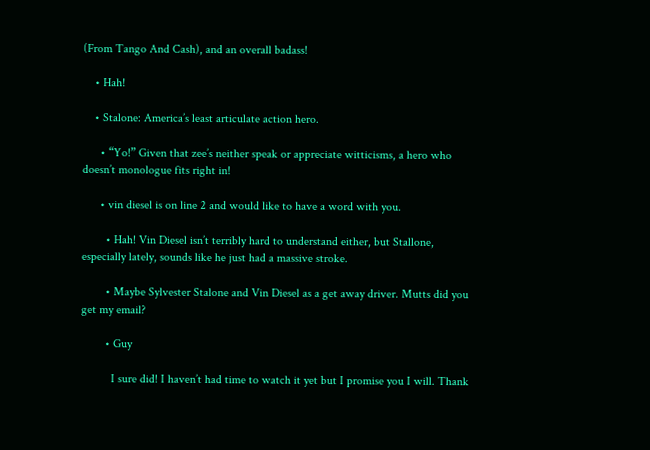(From Tango And Cash), and an overall badass!

    • Hah!

    • Stalone: America’s least articulate action hero.

      • “Yo!” Given that zee’s neither speak or appreciate witticisms, a hero who doesn’t monologue fits right in!

      • vin diesel is on line 2 and would like to have a word with you.

        • Hah! Vin Diesel isn’t terribly hard to understand either, but Stallone, especially lately, sounds like he just had a massive stroke.

        • Maybe Sylvester Stalone and Vin Diesel as a get away driver. Mutts did you get my email?

        • Guy

          I sure did! I haven’t had time to watch it yet but I promise you I will. Thank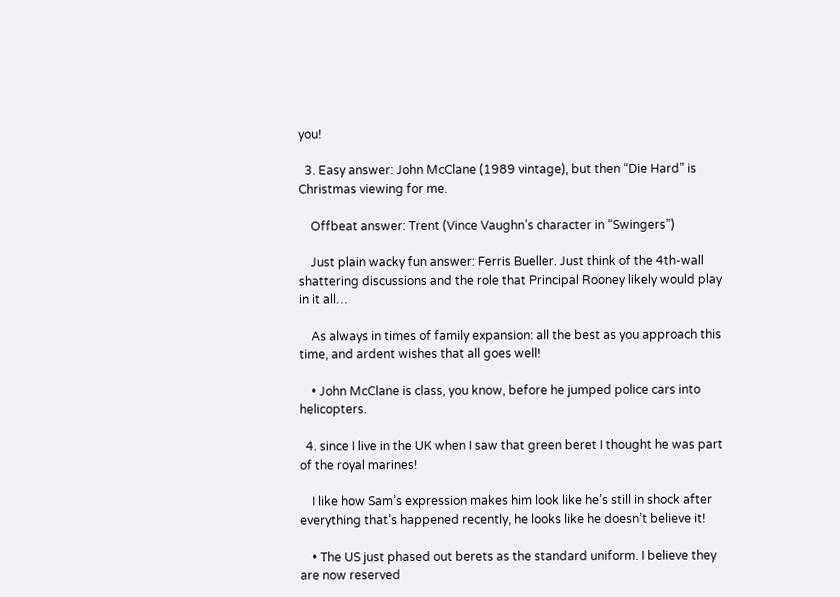you!

  3. Easy answer: John McClane (1989 vintage), but then “Die Hard” is Christmas viewing for me.

    Offbeat answer: Trent (Vince Vaughn’s character in “Swingers”)

    Just plain wacky fun answer: Ferris Bueller. Just think of the 4th-wall shattering discussions and the role that Principal Rooney likely would play in it all…

    As always in times of family expansion: all the best as you approach this time, and ardent wishes that all goes well!

    • John McClane is class, you know, before he jumped police cars into helicopters.

  4. since I live in the UK when I saw that green beret I thought he was part of the royal marines!

    I like how Sam’s expression makes him look like he’s still in shock after everything that’s happened recently, he looks like he doesn’t believe it!

    • The US just phased out berets as the standard uniform. I believe they are now reserved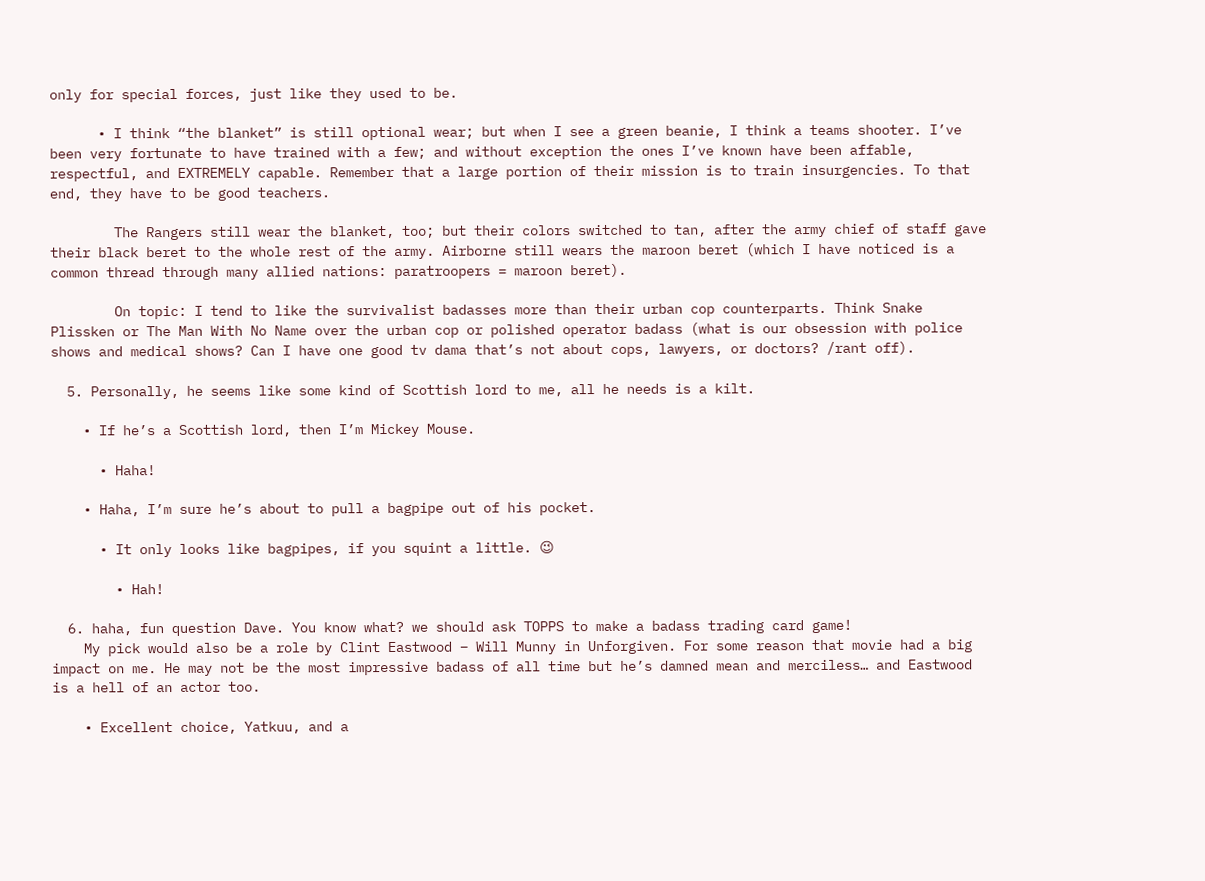only for special forces, just like they used to be.

      • I think “the blanket” is still optional wear; but when I see a green beanie, I think a teams shooter. I’ve been very fortunate to have trained with a few; and without exception the ones I’ve known have been affable, respectful, and EXTREMELY capable. Remember that a large portion of their mission is to train insurgencies. To that end, they have to be good teachers.

        The Rangers still wear the blanket, too; but their colors switched to tan, after the army chief of staff gave their black beret to the whole rest of the army. Airborne still wears the maroon beret (which I have noticed is a common thread through many allied nations: paratroopers = maroon beret).

        On topic: I tend to like the survivalist badasses more than their urban cop counterparts. Think Snake Plissken or The Man With No Name over the urban cop or polished operator badass (what is our obsession with police shows and medical shows? Can I have one good tv dama that’s not about cops, lawyers, or doctors? /rant off).

  5. Personally, he seems like some kind of Scottish lord to me, all he needs is a kilt.

    • If he’s a Scottish lord, then I’m Mickey Mouse.

      • Haha!

    • Haha, I’m sure he’s about to pull a bagpipe out of his pocket.

      • It only looks like bagpipes, if you squint a little. 😉

        • Hah!

  6. haha, fun question Dave. You know what? we should ask TOPPS to make a badass trading card game!
    My pick would also be a role by Clint Eastwood – Will Munny in Unforgiven. For some reason that movie had a big impact on me. He may not be the most impressive badass of all time but he’s damned mean and merciless… and Eastwood is a hell of an actor too.

    • Excellent choice, Yatkuu, and a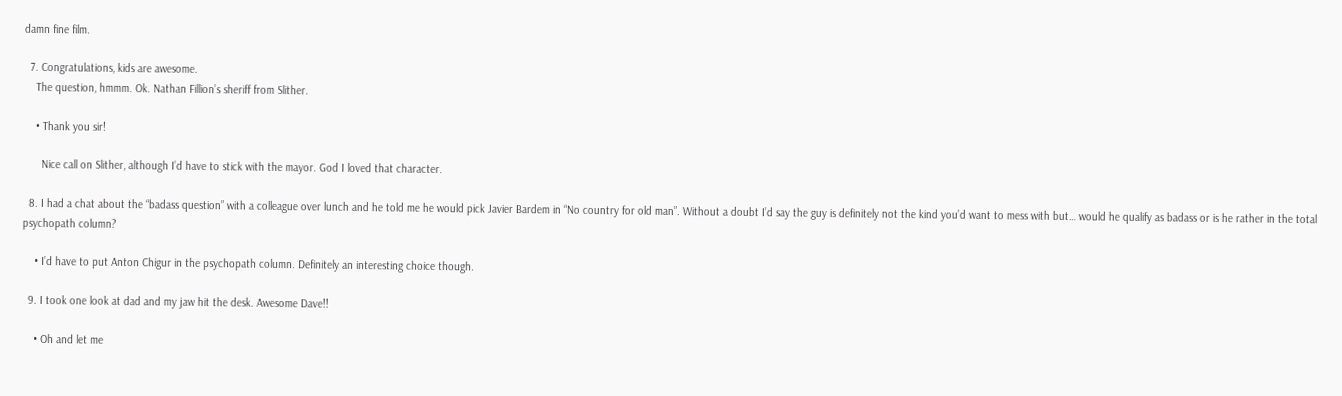damn fine film.

  7. Congratulations, kids are awesome.
    The question, hmmm. Ok. Nathan Fillion’s sheriff from Slither.

    • Thank you sir!

      Nice call on Slither, although I’d have to stick with the mayor. God I loved that character.

  8. I had a chat about the “badass question” with a colleague over lunch and he told me he would pick Javier Bardem in “No country for old man”. Without a doubt I’d say the guy is definitely not the kind you’d want to mess with but… would he qualify as badass or is he rather in the total psychopath column?

    • I’d have to put Anton Chigur in the psychopath column. Definitely an interesting choice though.

  9. I took one look at dad and my jaw hit the desk. Awesome Dave!!

    • Oh and let me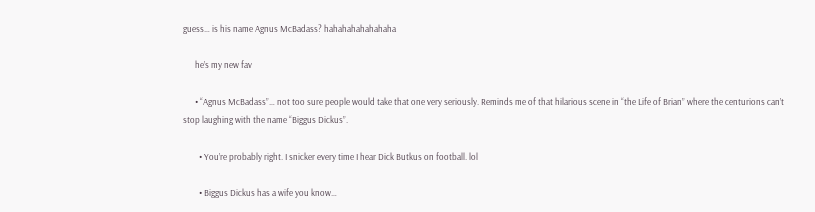guess… is his name Agnus McBadass? hahahahahahahaha

      he’s my new fav

      • “Agnus McBadass”… not too sure people would take that one very seriously. Reminds me of that hilarious scene in “the Life of Brian” where the centurions can’t stop laughing with the name “Biggus Dickus”.

        • You’re probably right. I snicker every time I hear Dick Butkus on football. lol

        • Biggus Dickus has a wife you know…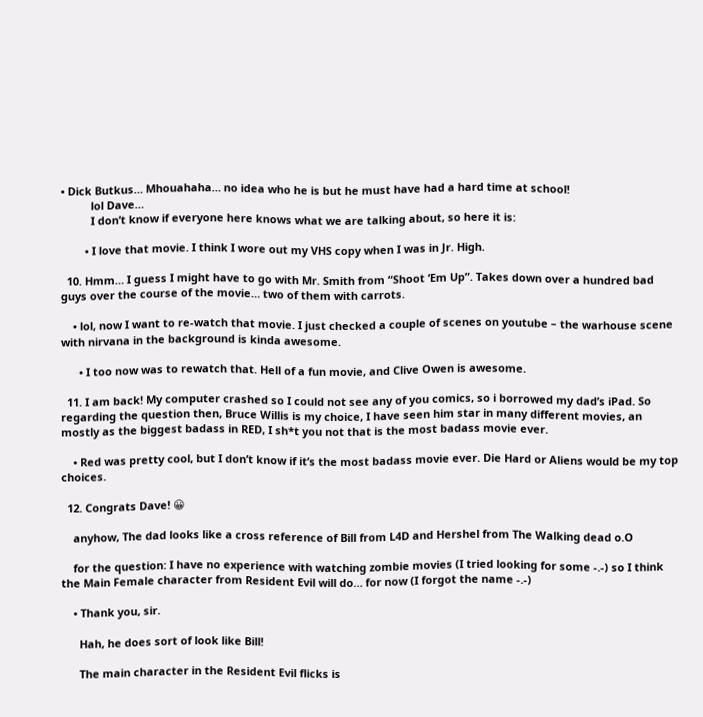• Dick Butkus… Mhouahaha… no idea who he is but he must have had a hard time at school!
          lol Dave…
          I don’t know if everyone here knows what we are talking about, so here it is:

        • I love that movie. I think I wore out my VHS copy when I was in Jr. High.

  10. Hmm… I guess I might have to go with Mr. Smith from “Shoot ‘Em Up”. Takes down over a hundred bad guys over the course of the movie… two of them with carrots.

    • lol, now I want to re-watch that movie. I just checked a couple of scenes on youtube – the warhouse scene with nirvana in the background is kinda awesome.

      • I too now was to rewatch that. Hell of a fun movie, and Clive Owen is awesome.

  11. I am back! My computer crashed so I could not see any of you comics, so i borrowed my dad’s iPad. So regarding the question then, Bruce Willis is my choice, I have seen him star in many different movies, an mostly as the biggest badass in RED, I sh*t you not that is the most badass movie ever.

    • Red was pretty cool, but I don’t know if it’s the most badass movie ever. Die Hard or Aliens would be my top choices.

  12. Congrats Dave! 😀

    anyhow, The dad looks like a cross reference of Bill from L4D and Hershel from The Walking dead o.O

    for the question: I have no experience with watching zombie movies (I tried looking for some -.-) so I think the Main Female character from Resident Evil will do… for now (I forgot the name -.-)

    • Thank you, sir.

      Hah, he does sort of look like Bill!

      The main character in the Resident Evil flicks is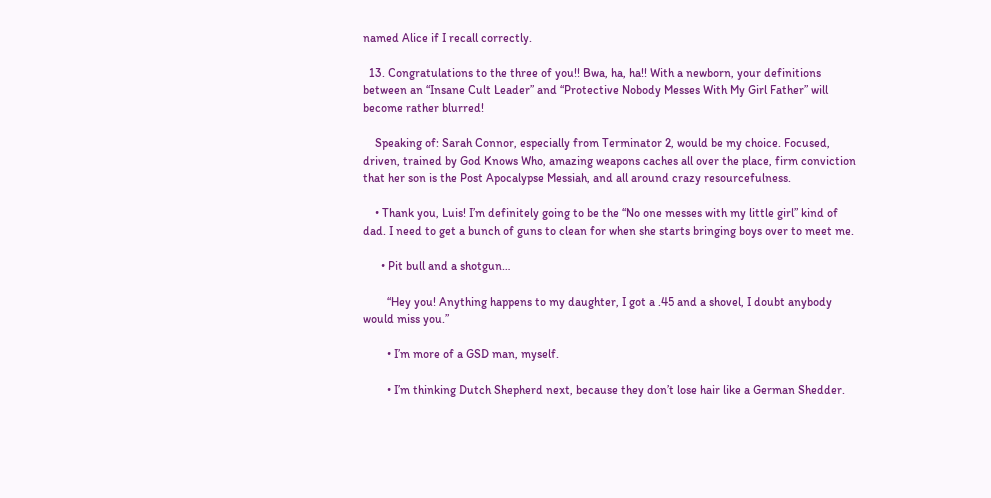named Alice if I recall correctly.

  13. Congratulations to the three of you!! Bwa, ha, ha!! With a newborn, your definitions between an “Insane Cult Leader” and “Protective Nobody Messes With My Girl Father” will become rather blurred!

    Speaking of: Sarah Connor, especially from Terminator 2, would be my choice. Focused, driven, trained by God Knows Who, amazing weapons caches all over the place, firm conviction that her son is the Post Apocalypse Messiah, and all around crazy resourcefulness.

    • Thank you, Luis! I’m definitely going to be the “No one messes with my little girl” kind of dad. I need to get a bunch of guns to clean for when she starts bringing boys over to meet me.

      • Pit bull and a shotgun…

        “Hey you! Anything happens to my daughter, I got a .45 and a shovel, I doubt anybody would miss you.”

        • I’m more of a GSD man, myself.

        • I’m thinking Dutch Shepherd next, because they don’t lose hair like a German Shedder.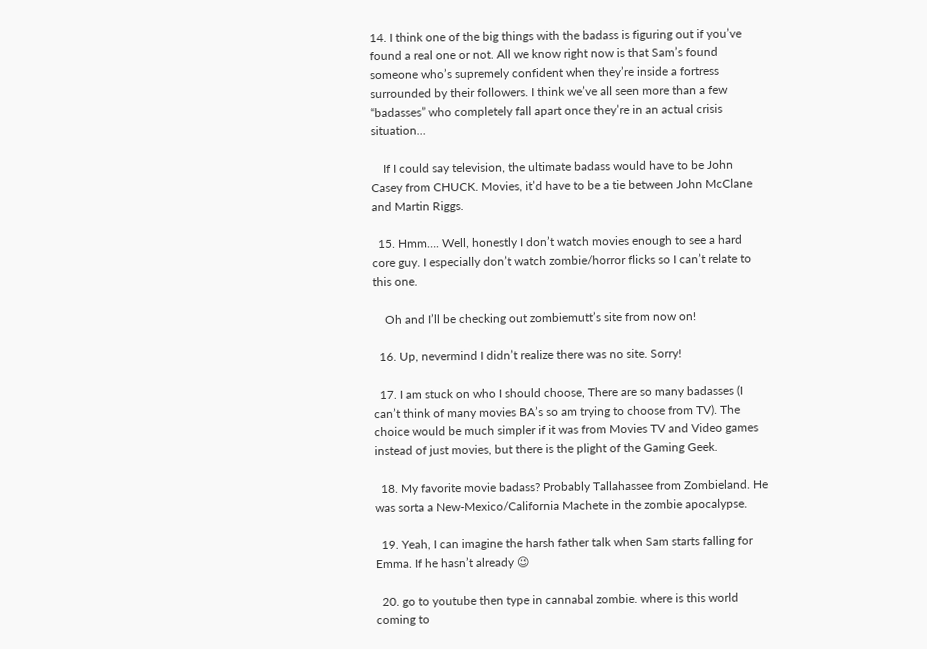14. I think one of the big things with the badass is figuring out if you’ve found a real one or not. All we know right now is that Sam’s found someone who’s supremely confident when they’re inside a fortress surrounded by their followers. I think we’ve all seen more than a few “badasses” who completely fall apart once they’re in an actual crisis situation…

    If I could say television, the ultimate badass would have to be John Casey from CHUCK. Movies, it’d have to be a tie between John McClane and Martin Riggs.

  15. Hmm…. Well, honestly I don’t watch movies enough to see a hard core guy. I especially don’t watch zombie/horror flicks so I can’t relate to this one.

    Oh and I’ll be checking out zombiemutt’s site from now on!

  16. Up, nevermind I didn’t realize there was no site. Sorry!

  17. I am stuck on who I should choose, There are so many badasses (I can’t think of many movies BA’s so am trying to choose from TV). The choice would be much simpler if it was from Movies TV and Video games instead of just movies, but there is the plight of the Gaming Geek.

  18. My favorite movie badass? Probably Tallahassee from Zombieland. He was sorta a New-Mexico/California Machete in the zombie apocalypse.

  19. Yeah, I can imagine the harsh father talk when Sam starts falling for Emma. If he hasn’t already 😉

  20. go to youtube then type in cannabal zombie. where is this world coming to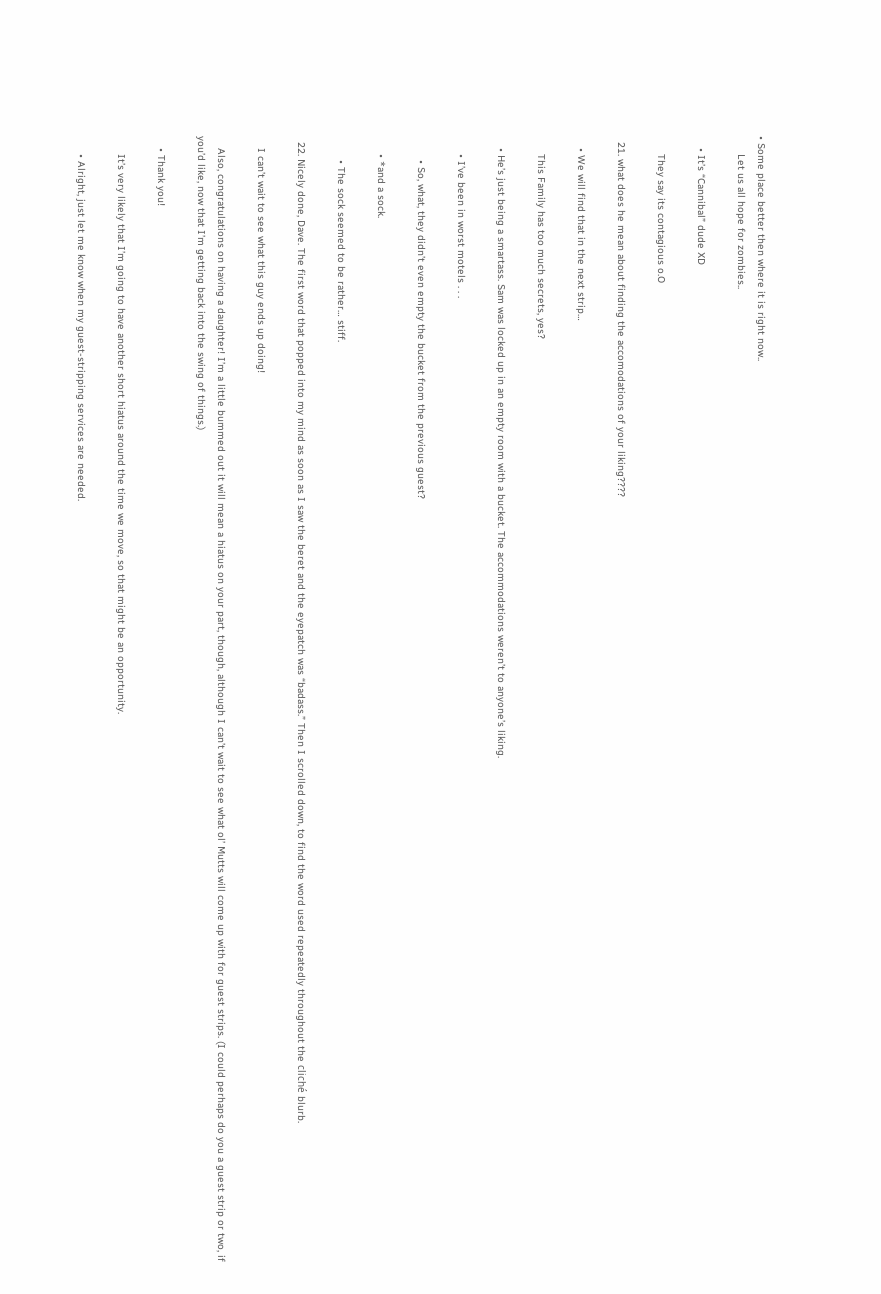• Some place better then where it is right now..
      Let us all hope for zombies..

    • It’s “Cannibal” dude XD

      They say its contagious o.O

  21. what does he mean about finding the accomodations of your liking????

    • We will find that in the next strip…

      This Family has too much secrets, yes?

    • He’s just being a smartass. Sam was locked up in an empty room with a bucket. The accommodations weren’t to anyone’s liking.

      • I’ve been in worst motels . . .

        • So, what, they didn’t even empty the bucket from the previous guest?

      • *and a sock.

        • The sock seemed to be rather… stiff.

  22. Nicely done, Dave. The first word that popped into my mind as soon as I saw the beret and the eyepatch was “badass.” Then I scrolled down, to find the word used repeatedly throughout the cliché blurb.

    I can’t wait to see what this guy ends up doing!

    Also, congratulations on having a daughter! I’m a little bummed out it will mean a hiatus on your part, though, although I can’t wait to see what ol’ Mutts will come up with for guest strips. (I could perhaps do you a guest strip or two, if you’d like, now that I’m getting back into the swing of things.)

    • Thank you!

      It’s very likely that I’m going to have another short hiatus around the time we move, so that might be an opportunity.

      • Alright, just let me know when my guest-stripping services are needed.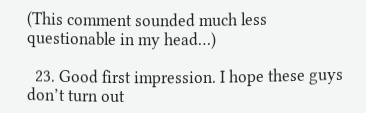(This comment sounded much less questionable in my head…)

  23. Good first impression. I hope these guys don’t turn out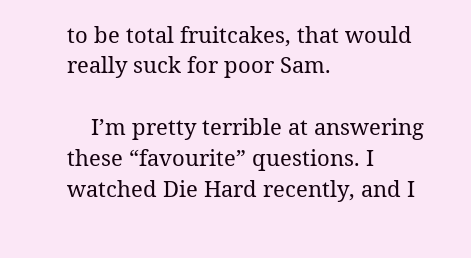to be total fruitcakes, that would really suck for poor Sam.

    I’m pretty terrible at answering these “favourite” questions. I watched Die Hard recently, and I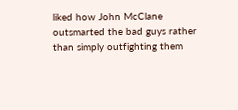liked how John McClane outsmarted the bad guys rather than simply outfighting them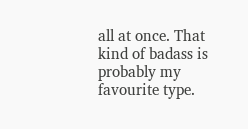all at once. That kind of badass is probably my favourite type.